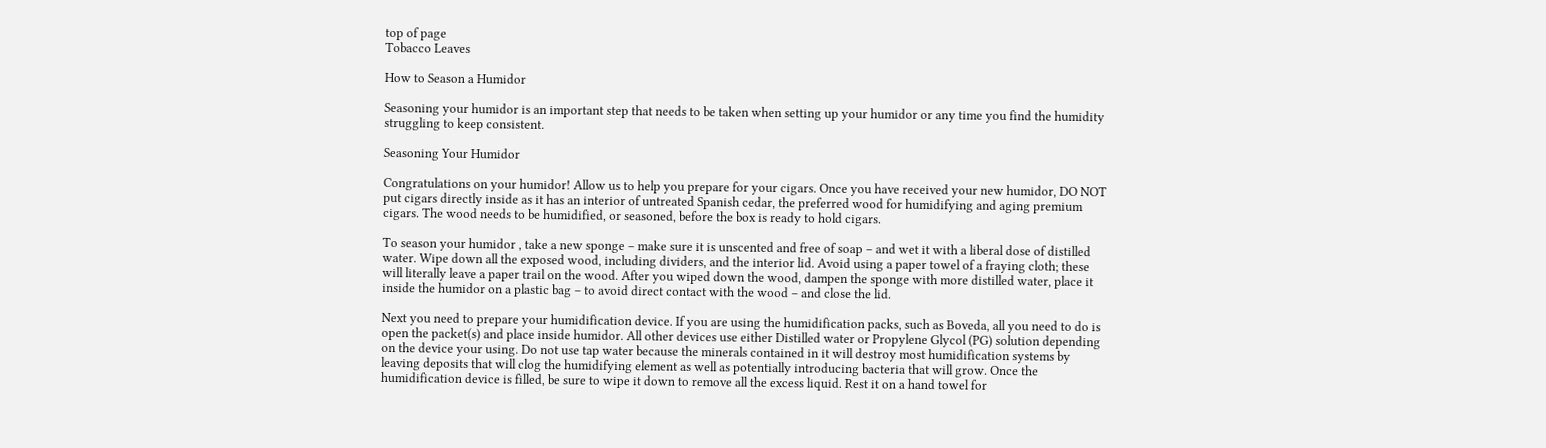top of page
Tobacco Leaves

How to Season a Humidor

Seasoning your humidor is an important step that needs to be taken when setting up your humidor or any time you find the humidity struggling to keep consistent.

Seasoning Your Humidor

Congratulations on your humidor! Allow us to help you prepare for your cigars. Once you have received your new humidor, DO NOT put cigars directly inside as it has an interior of untreated Spanish cedar, the preferred wood for humidifying and aging premium cigars. The wood needs to be humidified, or seasoned, before the box is ready to hold cigars.

To season your humidor , take a new sponge – make sure it is unscented and free of soap – and wet it with a liberal dose of distilled water. Wipe down all the exposed wood, including dividers, and the interior lid. Avoid using a paper towel of a fraying cloth; these will literally leave a paper trail on the wood. After you wiped down the wood, dampen the sponge with more distilled water, place it inside the humidor on a plastic bag – to avoid direct contact with the wood – and close the lid.

Next you need to prepare your humidification device. If you are using the humidification packs, such as Boveda, all you need to do is open the packet(s) and place inside humidor. All other devices use either Distilled water or Propylene Glycol (PG) solution depending on the device your using. Do not use tap water because the minerals contained in it will destroy most humidification systems by leaving deposits that will clog the humidifying element as well as potentially introducing bacteria that will grow. Once the humidification device is filled, be sure to wipe it down to remove all the excess liquid. Rest it on a hand towel for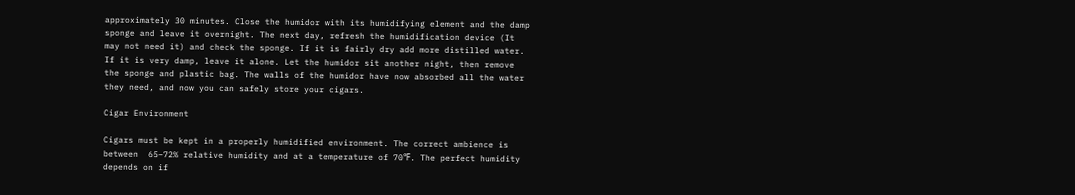approximately 30 minutes. Close the humidor with its humidifying element and the damp sponge and leave it overnight. The next day, refresh the humidification device (It may not need it) and check the sponge. If it is fairly dry add more distilled water. If it is very damp, leave it alone. Let the humidor sit another night, then remove the sponge and plastic bag. The walls of the humidor have now absorbed all the water they need, and now you can safely store your cigars.

Cigar Environment

Cigars must be kept in a properly humidified environment. The correct ambience is between  65–72% relative humidity and at a temperature of 70℉. The perfect humidity depends on if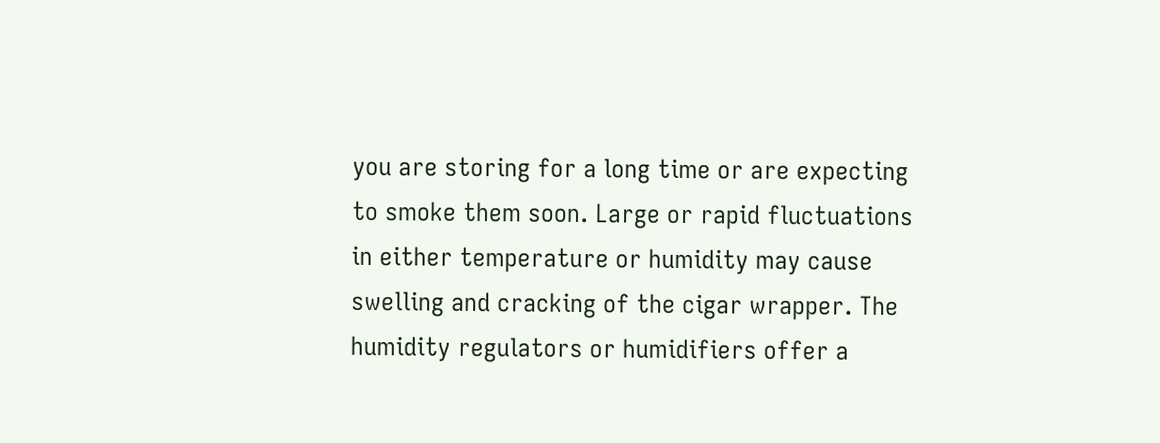you are storing for a long time or are expecting to smoke them soon. Large or rapid fluctuations in either temperature or humidity may cause swelling and cracking of the cigar wrapper. The humidity regulators or humidifiers offer a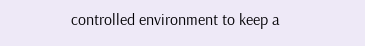controlled environment to keep a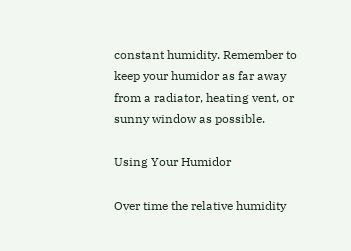constant humidity. Remember to keep your humidor as far away from a radiator, heating vent, or sunny window as possible.

Using Your Humidor

Over time the relative humidity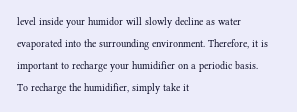level inside your humidor will slowly decline as water evaporated into the surrounding environment. Therefore, it is important to recharge your humidifier on a periodic basis. To recharge the humidifier, simply take it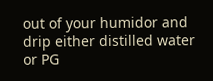out of your humidor and drip either distilled water or PG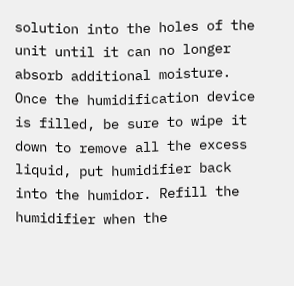solution into the holes of the unit until it can no longer absorb additional moisture. Once the humidification device is filled, be sure to wipe it down to remove all the excess liquid, put humidifier back into the humidor. Refill the humidifier when the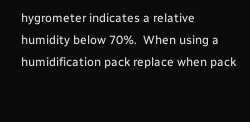hygrometer indicates a relative humidity below 70%.  When using a humidification pack replace when pack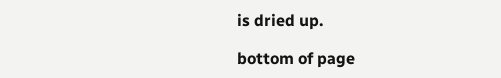is dried up.

bottom of page